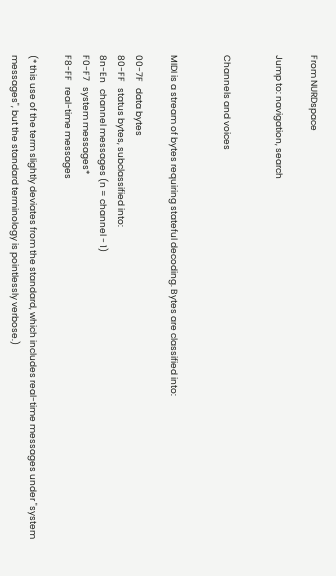From NURDspace

Jump to: navigation, search


Channels and voices


MIDI is a stream of bytes requiring stateful decoding. Bytes are classified into:

00-7F   data bytes
80-FF   status bytes, subclassified into:
8n-En   channel messages (n = channel - 1)
F0-F7   system messages*
F8-FF   real-time messages

(* this use of the term slightly deviates from the standard, which includes real-time messages under "system messages", but the standard terminology is pointlessly verbose.)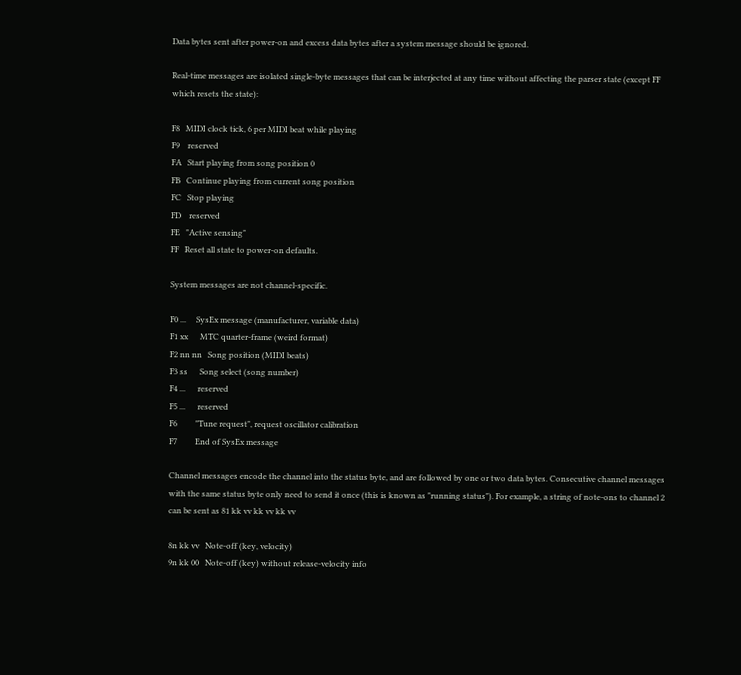Data bytes sent after power-on and excess data bytes after a system message should be ignored.

Real-time messages are isolated single-byte messages that can be interjected at any time without affecting the parser state (except FF which resets the state):

F8   MIDI clock tick, 6 per MIDI beat while playing
F9    reserved
FA   Start playing from song position 0
FB   Continue playing from current song position
FC   Stop playing
FD    reserved
FE   "Active sensing"
FF   Reset all state to power-on defaults.

System messages are not channel-specific.

F0 ...     SysEx message (manufacturer, variable data)
F1 xx      MTC quarter-frame (weird format)
F2 nn nn   Song position (MIDI beats)
F3 ss      Song select (song number)
F4 ...      reserved
F5 ...      reserved
F6         "Tune request", request oscillator calibration
F7         End of SysEx message

Channel messages encode the channel into the status byte, and are followed by one or two data bytes. Consecutive channel messages with the same status byte only need to send it once (this is known as "running status"). For example, a string of note-ons to channel 2 can be sent as 81 kk vv kk vv kk vv

8n kk vv   Note-off (key, velocity)
9n kk 00   Note-off (key) without release-velocity info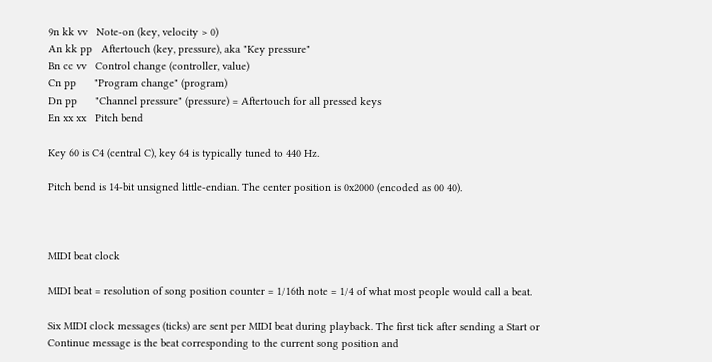9n kk vv   Note-on (key, velocity > 0)
An kk pp   Aftertouch (key, pressure), aka "Key pressure"
Bn cc vv   Control change (controller, value)
Cn pp      "Program change" (program)
Dn pp      "Channel pressure" (pressure) = Aftertouch for all pressed keys
En xx xx   Pitch bend

Key 60 is C4 (central C), key 64 is typically tuned to 440 Hz.

Pitch bend is 14-bit unsigned little-endian. The center position is 0x2000 (encoded as 00 40).



MIDI beat clock

MIDI beat = resolution of song position counter = 1/16th note = 1/4 of what most people would call a beat.

Six MIDI clock messages (ticks) are sent per MIDI beat during playback. The first tick after sending a Start or Continue message is the beat corresponding to the current song position and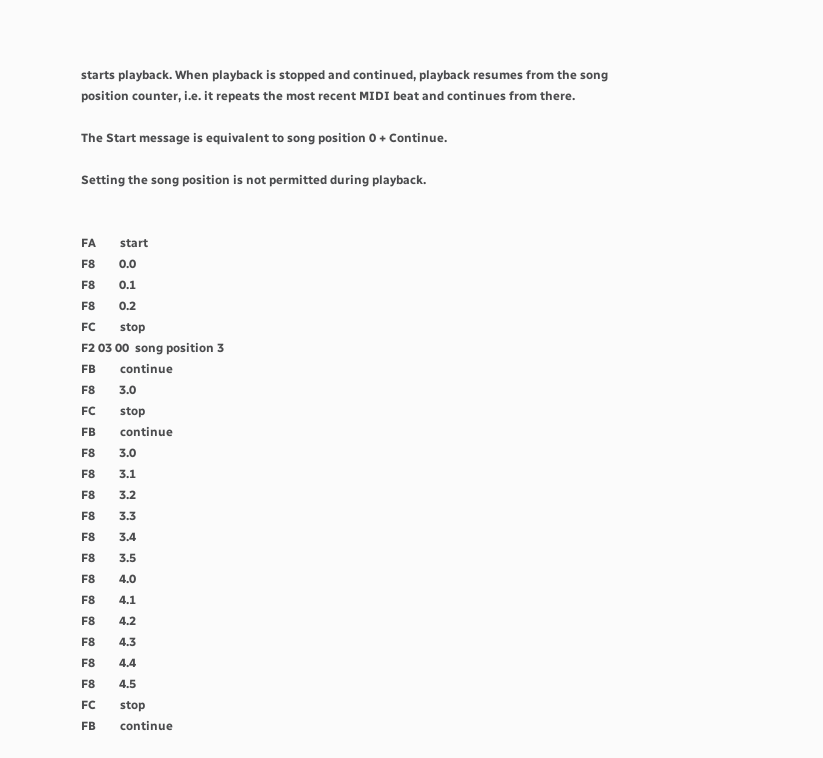starts playback. When playback is stopped and continued, playback resumes from the song position counter, i.e. it repeats the most recent MIDI beat and continues from there.

The Start message is equivalent to song position 0 + Continue.

Setting the song position is not permitted during playback.


FA        start
F8        0.0
F8        0.1
F8        0.2
FC        stop
F2 03 00  song position 3
FB        continue
F8        3.0
FC        stop
FB        continue
F8        3.0
F8        3.1
F8        3.2
F8        3.3
F8        3.4
F8        3.5
F8        4.0
F8        4.1
F8        4.2
F8        4.3
F8        4.4
F8        4.5
FC        stop
FB        continue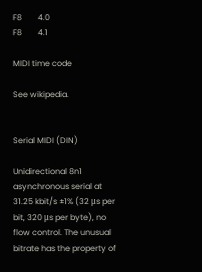F8        4.0
F8        4.1

MIDI time code

See wikipedia.


Serial MIDI (DIN)

Unidirectional 8n1 asynchronous serial at 31.25 kbit/s ±1% (32 μs per bit, 320 μs per byte), no flow control. The unusual bitrate has the property of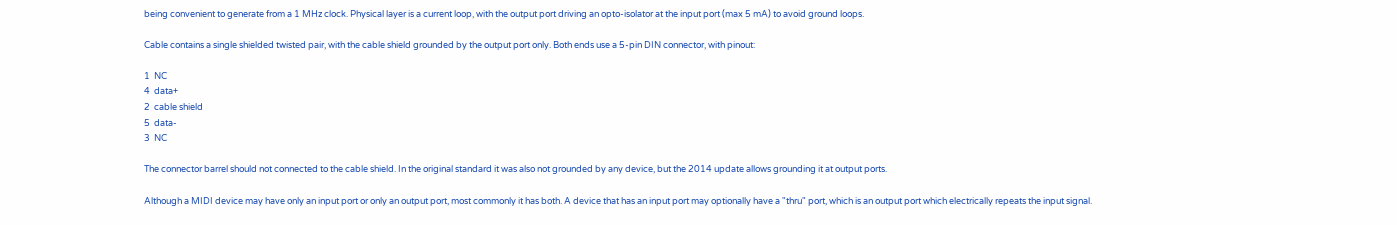being convenient to generate from a 1 MHz clock. Physical layer is a current loop, with the output port driving an opto-isolator at the input port (max 5 mA) to avoid ground loops.

Cable contains a single shielded twisted pair, with the cable shield grounded by the output port only. Both ends use a 5-pin DIN connector, with pinout:

1  NC
4  data+
2  cable shield
5  data-
3  NC

The connector barrel should not connected to the cable shield. In the original standard it was also not grounded by any device, but the 2014 update allows grounding it at output ports.

Although a MIDI device may have only an input port or only an output port, most commonly it has both. A device that has an input port may optionally have a "thru" port, which is an output port which electrically repeats the input signal.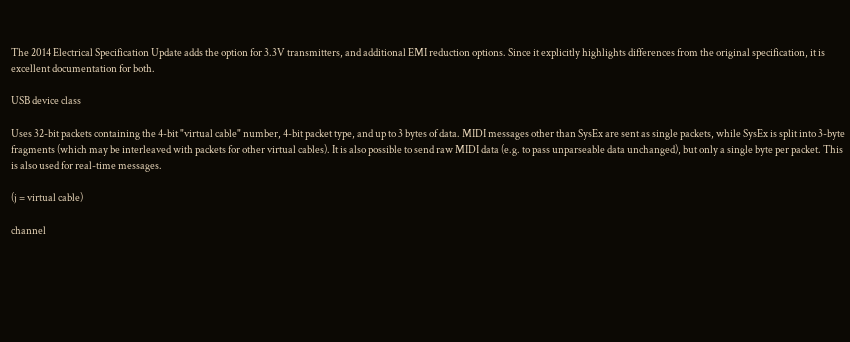The 2014 Electrical Specification Update adds the option for 3.3V transmitters, and additional EMI reduction options. Since it explicitly highlights differences from the original specification, it is excellent documentation for both.

USB device class

Uses 32-bit packets containing the 4-bit "virtual cable" number, 4-bit packet type, and up to 3 bytes of data. MIDI messages other than SysEx are sent as single packets, while SysEx is split into 3-byte fragments (which may be interleaved with packets for other virtual cables). It is also possible to send raw MIDI data (e.g. to pass unparseable data unchanged), but only a single byte per packet. This is also used for real-time messages.

(j = virtual cable)

channel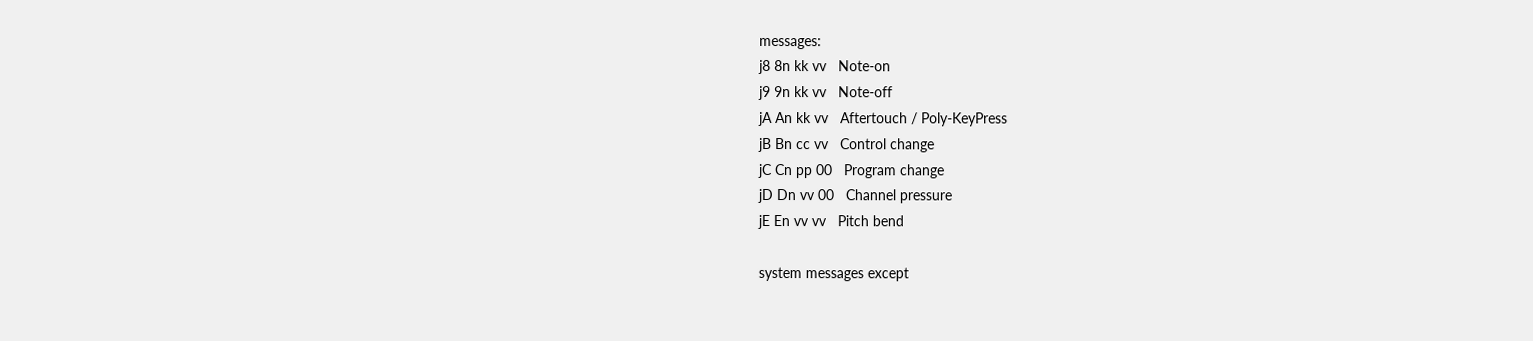messages:
j8 8n kk vv   Note-on
j9 9n kk vv   Note-off
jA An kk vv   Aftertouch / Poly-KeyPress
jB Bn cc vv   Control change
jC Cn pp 00   Program change
jD Dn vv 00   Channel pressure
jE En vv vv   Pitch bend

system messages except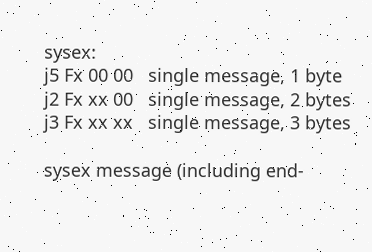sysex:
j5 Fx 00 00   single message, 1 byte
j2 Fx xx 00   single message, 2 bytes
j3 Fx xx xx   single message, 3 bytes

sysex message (including end-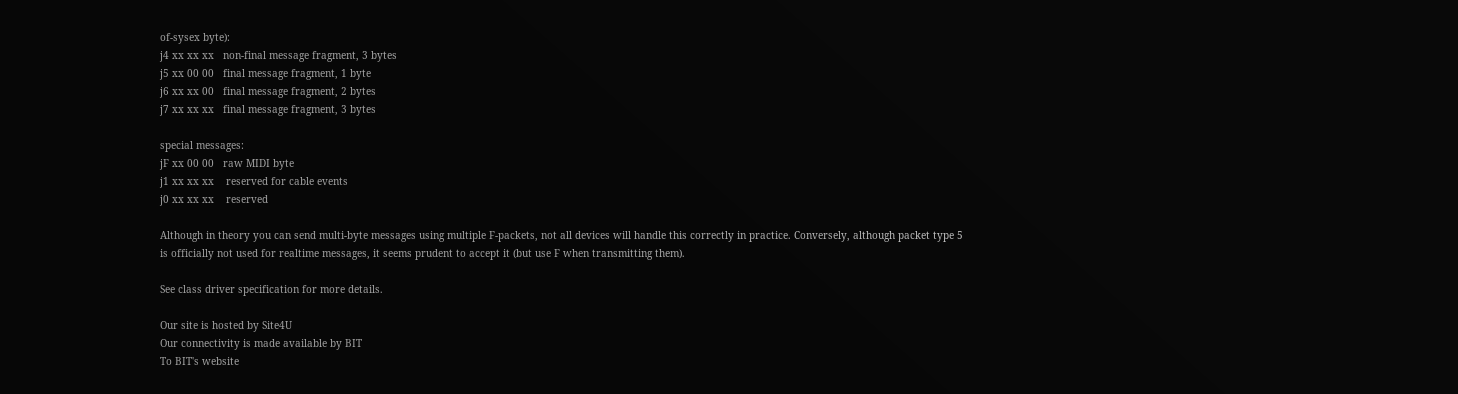of-sysex byte):
j4 xx xx xx   non-final message fragment, 3 bytes
j5 xx 00 00   final message fragment, 1 byte
j6 xx xx 00   final message fragment, 2 bytes
j7 xx xx xx   final message fragment, 3 bytes

special messages:
jF xx 00 00   raw MIDI byte
j1 xx xx xx    reserved for cable events
j0 xx xx xx    reserved

Although in theory you can send multi-byte messages using multiple F-packets, not all devices will handle this correctly in practice. Conversely, although packet type 5 is officially not used for realtime messages, it seems prudent to accept it (but use F when transmitting them).

See class driver specification for more details.

Our site is hosted by Site4U
Our connectivity is made available by BIT
To BIT's website